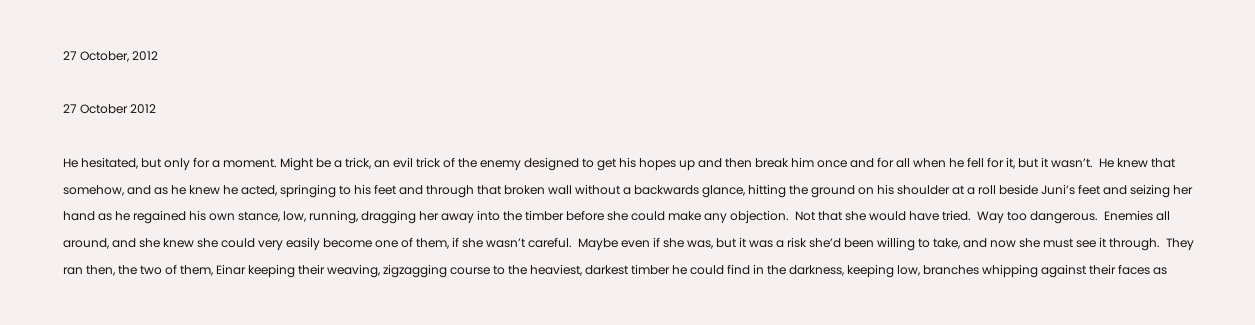27 October, 2012

27 October 2012

He hesitated, but only for a moment. Might be a trick, an evil trick of the enemy designed to get his hopes up and then break him once and for all when he fell for it, but it wasn’t.  He knew that somehow, and as he knew he acted, springing to his feet and through that broken wall without a backwards glance, hitting the ground on his shoulder at a roll beside Juni’s feet and seizing her hand as he regained his own stance, low, running, dragging her away into the timber before she could make any objection.  Not that she would have tried.  Way too dangerous.  Enemies all around, and she knew she could very easily become one of them, if she wasn’t careful.  Maybe even if she was, but it was a risk she’d been willing to take, and now she must see it through.  They ran then, the two of them, Einar keeping their weaving, zigzagging course to the heaviest, darkest timber he could find in the darkness, keeping low, branches whipping against their faces as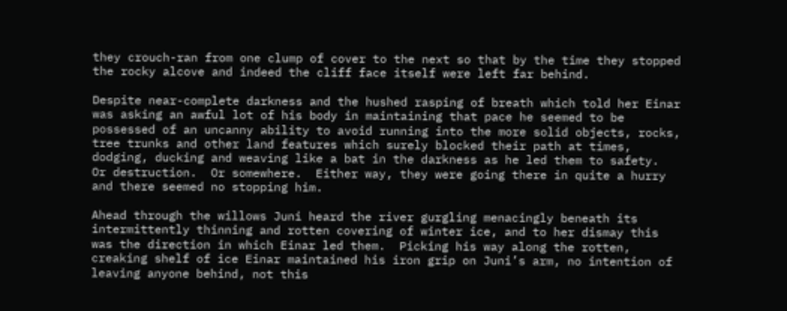they crouch-ran from one clump of cover to the next so that by the time they stopped the rocky alcove and indeed the cliff face itself were left far behind.

Despite near-complete darkness and the hushed rasping of breath which told her Einar was asking an awful lot of his body in maintaining that pace he seemed to be possessed of an uncanny ability to avoid running into the more solid objects, rocks, tree trunks and other land features which surely blocked their path at times, dodging, ducking and weaving like a bat in the darkness as he led them to safety.  Or destruction.  Or somewhere.  Either way, they were going there in quite a hurry and there seemed no stopping him.

Ahead through the willows Juni heard the river gurgling menacingly beneath its intermittently thinning and rotten covering of winter ice, and to her dismay this was the direction in which Einar led them.  Picking his way along the rotten, creaking shelf of ice Einar maintained his iron grip on Juni’s arm, no intention of leaving anyone behind, not this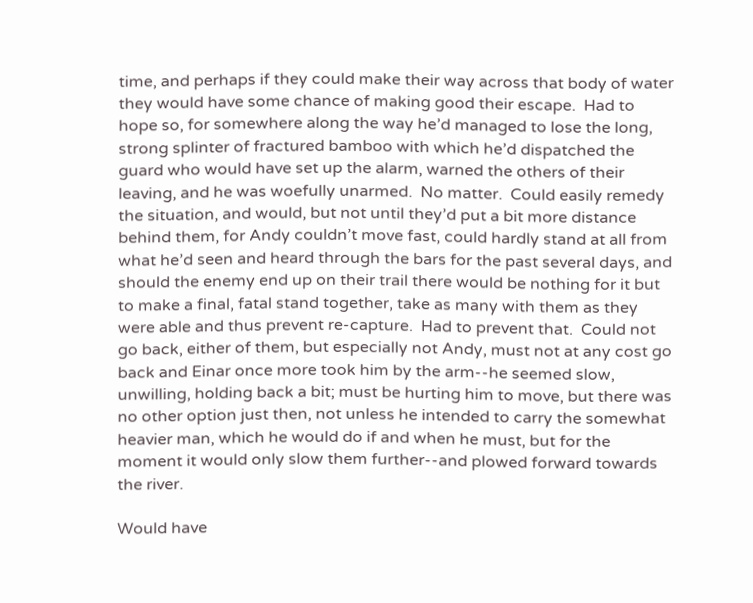time, and perhaps if they could make their way across that body of water they would have some chance of making good their escape.  Had to hope so, for somewhere along the way he’d managed to lose the long, strong splinter of fractured bamboo with which he’d dispatched the guard who would have set up the alarm, warned the others of their leaving, and he was woefully unarmed.  No matter.  Could easily remedy the situation, and would, but not until they’d put a bit more distance behind them, for Andy couldn’t move fast, could hardly stand at all from what he’d seen and heard through the bars for the past several days, and should the enemy end up on their trail there would be nothing for it but to make a final, fatal stand together, take as many with them as they were able and thus prevent re-capture.  Had to prevent that.  Could not go back, either of them, but especially not Andy, must not at any cost go back and Einar once more took him by the arm--he seemed slow, unwilling, holding back a bit; must be hurting him to move, but there was no other option just then, not unless he intended to carry the somewhat heavier man, which he would do if and when he must, but for the moment it would only slow them further--and plowed forward towards the river.

Would have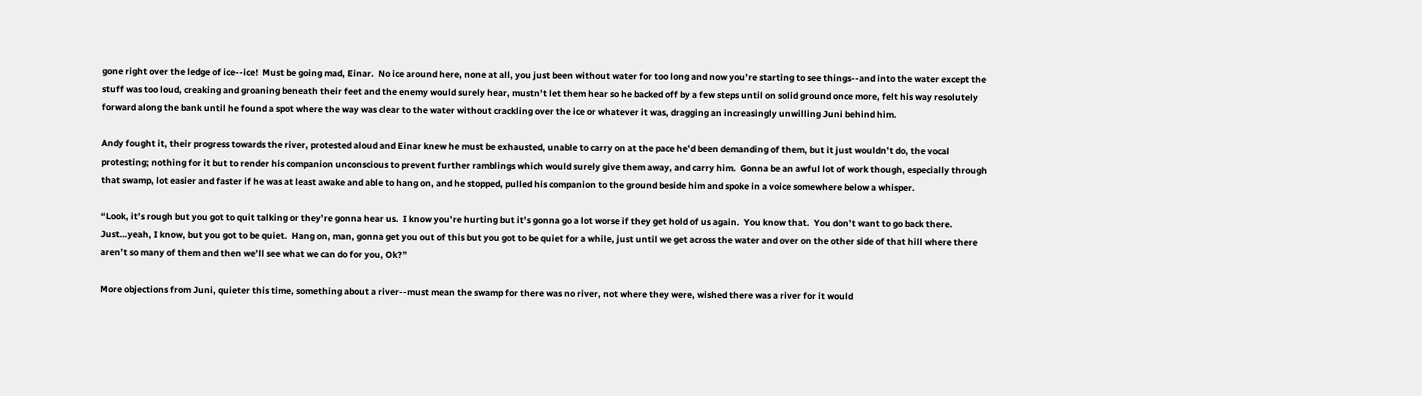gone right over the ledge of ice--ice!  Must be going mad, Einar.  No ice around here, none at all, you just been without water for too long and now you’re starting to see things--and into the water except the stuff was too loud, creaking and groaning beneath their feet and the enemy would surely hear, mustn’t let them hear so he backed off by a few steps until on solid ground once more, felt his way resolutely forward along the bank until he found a spot where the way was clear to the water without crackling over the ice or whatever it was, dragging an increasingly unwilling Juni behind him.

Andy fought it, their progress towards the river, protested aloud and Einar knew he must be exhausted, unable to carry on at the pace he’d been demanding of them, but it just wouldn’t do, the vocal protesting; nothing for it but to render his companion unconscious to prevent further ramblings which would surely give them away, and carry him.  Gonna be an awful lot of work though, especially through that swamp, lot easier and faster if he was at least awake and able to hang on, and he stopped, pulled his companion to the ground beside him and spoke in a voice somewhere below a whisper.

“Look, it’s rough but you got to quit talking or they’re gonna hear us.  I know you’re hurting but it’s gonna go a lot worse if they get hold of us again.  You know that.  You don’t want to go back there.  Just…yeah, I know, but you got to be quiet.  Hang on, man, gonna get you out of this but you got to be quiet for a while, just until we get across the water and over on the other side of that hill where there aren’t so many of them and then we’ll see what we can do for you, Ok?”

More objections from Juni, quieter this time, something about a river--must mean the swamp for there was no river, not where they were, wished there was a river for it would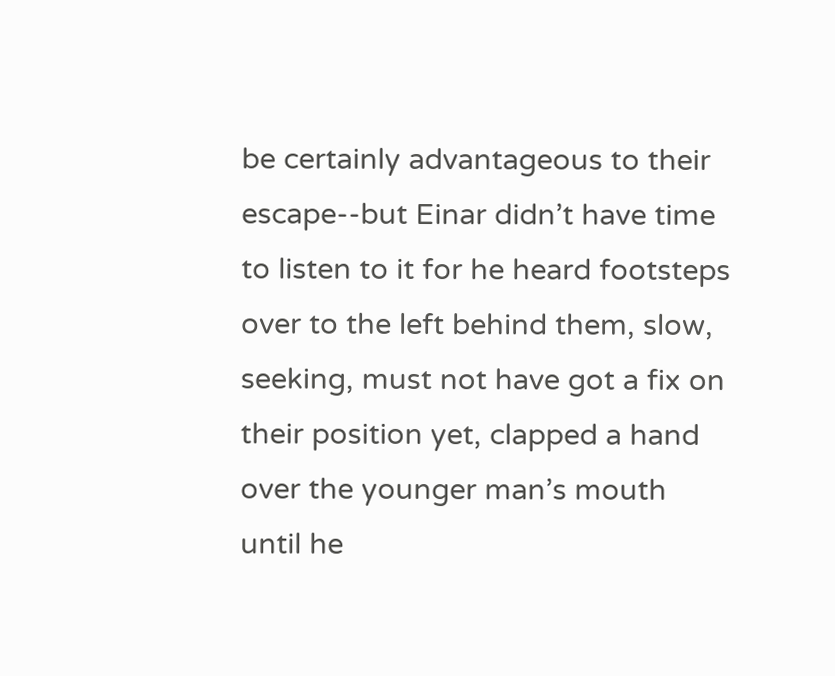be certainly advantageous to their escape--but Einar didn’t have time to listen to it for he heard footsteps over to the left behind them, slow, seeking, must not have got a fix on their position yet, clapped a hand over the younger man’s mouth until he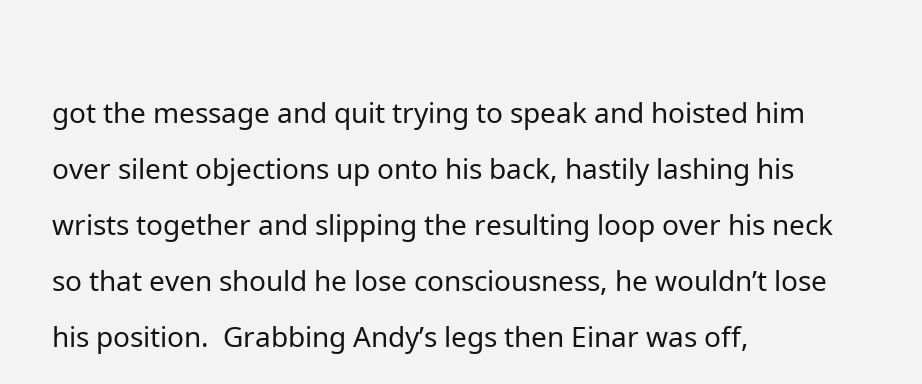got the message and quit trying to speak and hoisted him over silent objections up onto his back, hastily lashing his wrists together and slipping the resulting loop over his neck so that even should he lose consciousness, he wouldn’t lose his position.  Grabbing Andy’s legs then Einar was off,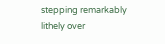stepping remarkably lithely over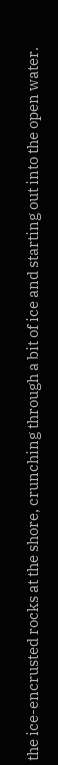the ice-encrusted rocks at the shore, crunching through a bit of ice and starting out into the open water.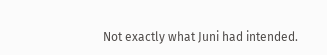Not exactly what Juni had intended.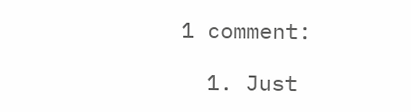1 comment:

  1. Just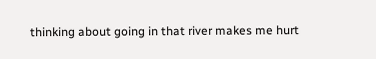thinking about going in that river makes me hurt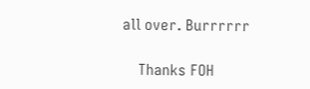all over. Burrrrrr

    Thanks FOH